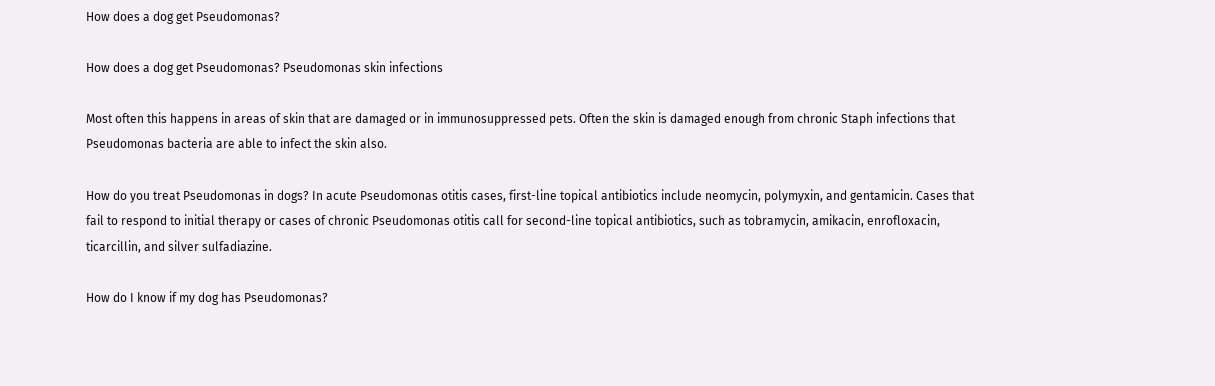How does a dog get Pseudomonas?

How does a dog get Pseudomonas? Pseudomonas skin infections

Most often this happens in areas of skin that are damaged or in immunosuppressed pets. Often the skin is damaged enough from chronic Staph infections that Pseudomonas bacteria are able to infect the skin also.

How do you treat Pseudomonas in dogs? In acute Pseudomonas otitis cases, first-line topical antibiotics include neomycin, polymyxin, and gentamicin. Cases that fail to respond to initial therapy or cases of chronic Pseudomonas otitis call for second-line topical antibiotics, such as tobramycin, amikacin, enrofloxacin, ticarcillin, and silver sulfadiazine.

How do I know if my dog has Pseudomonas?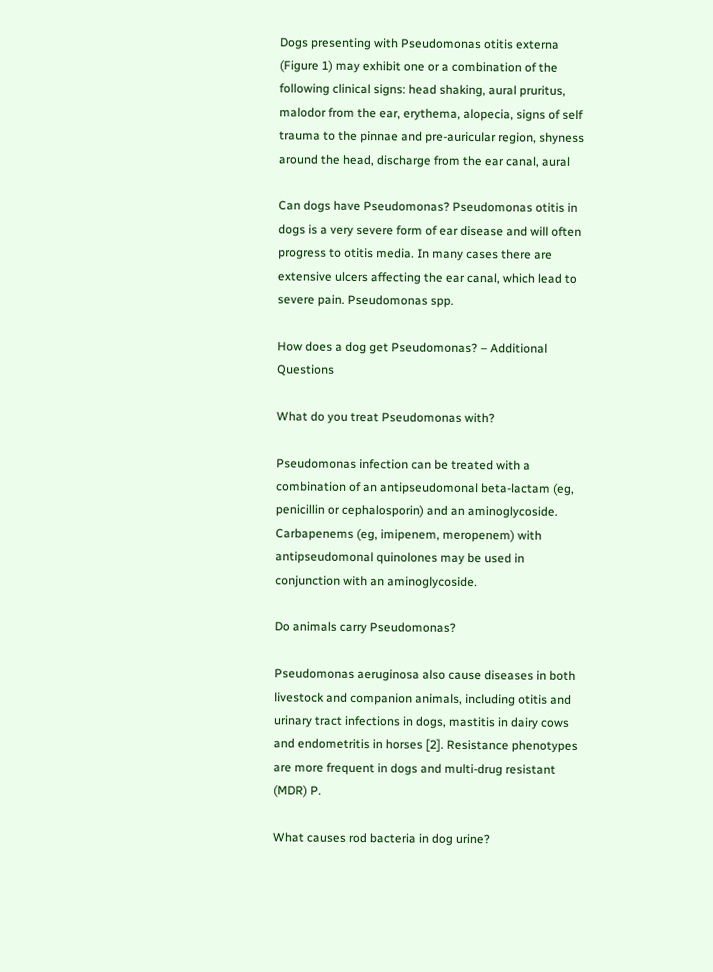Dogs presenting with Pseudomonas otitis externa (Figure 1) may exhibit one or a combination of the following clinical signs: head shaking, aural pruritus, malodor from the ear, erythema, alopecia, signs of self trauma to the pinnae and pre-auricular region, shyness around the head, discharge from the ear canal, aural

Can dogs have Pseudomonas? Pseudomonas otitis in dogs is a very severe form of ear disease and will often progress to otitis media. In many cases there are extensive ulcers affecting the ear canal, which lead to severe pain. Pseudomonas spp.

How does a dog get Pseudomonas? – Additional Questions

What do you treat Pseudomonas with?

Pseudomonas infection can be treated with a combination of an antipseudomonal beta-lactam (eg, penicillin or cephalosporin) and an aminoglycoside. Carbapenems (eg, imipenem, meropenem) with antipseudomonal quinolones may be used in conjunction with an aminoglycoside.

Do animals carry Pseudomonas?

Pseudomonas aeruginosa also cause diseases in both livestock and companion animals, including otitis and urinary tract infections in dogs, mastitis in dairy cows and endometritis in horses [2]. Resistance phenotypes are more frequent in dogs and multi-drug resistant (MDR) P.

What causes rod bacteria in dog urine?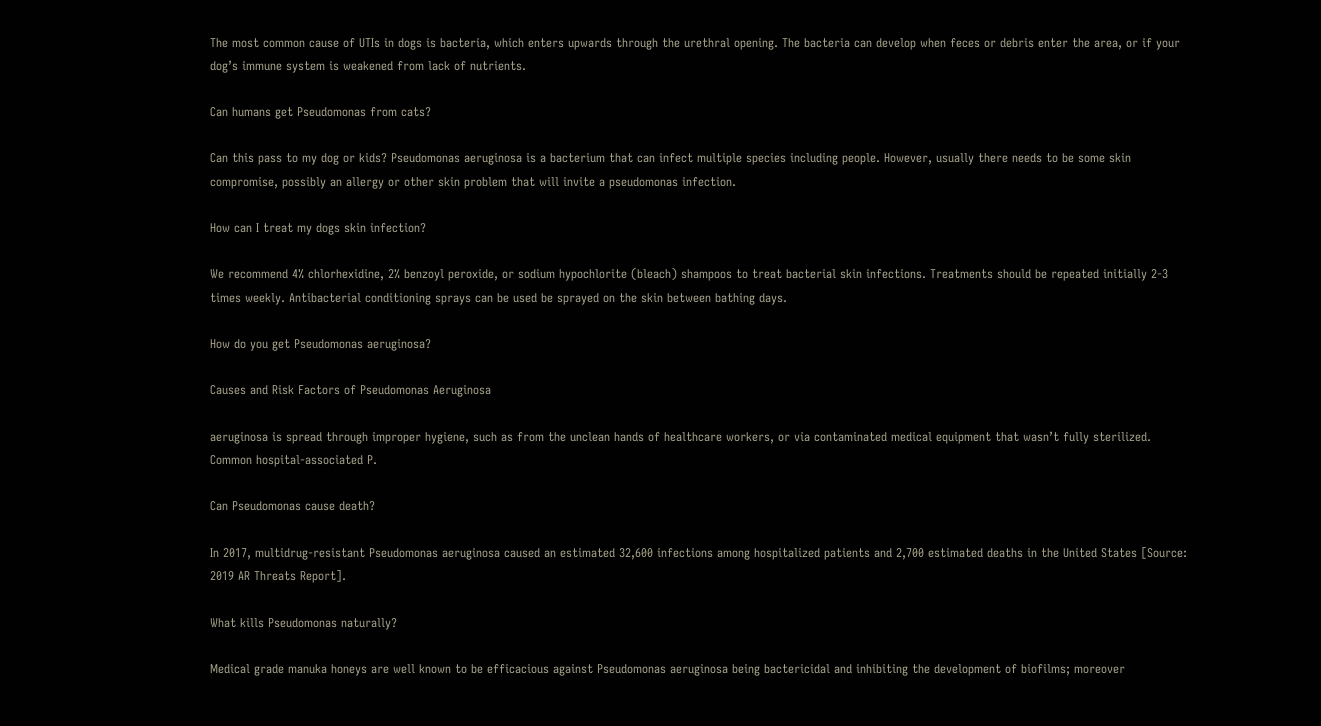The most common cause of UTIs in dogs is bacteria, which enters upwards through the urethral opening. The bacteria can develop when feces or debris enter the area, or if your dog’s immune system is weakened from lack of nutrients.

Can humans get Pseudomonas from cats?

Can this pass to my dog or kids? Pseudomonas aeruginosa is a bacterium that can infect multiple species including people. However, usually there needs to be some skin compromise, possibly an allergy or other skin problem that will invite a pseudomonas infection.

How can I treat my dogs skin infection?

We recommend 4% chlorhexidine, 2% benzoyl peroxide, or sodium hypochlorite (bleach) shampoos to treat bacterial skin infections. Treatments should be repeated initially 2-3 times weekly. Antibacterial conditioning sprays can be used be sprayed on the skin between bathing days.

How do you get Pseudomonas aeruginosa?

Causes and Risk Factors of Pseudomonas Aeruginosa

aeruginosa is spread through improper hygiene, such as from the unclean hands of healthcare workers, or via contaminated medical equipment that wasn’t fully sterilized. Common hospital-associated P.

Can Pseudomonas cause death?

In 2017, multidrug-resistant Pseudomonas aeruginosa caused an estimated 32,600 infections among hospitalized patients and 2,700 estimated deaths in the United States [Source: 2019 AR Threats Report].

What kills Pseudomonas naturally?

Medical grade manuka honeys are well known to be efficacious against Pseudomonas aeruginosa being bactericidal and inhibiting the development of biofilms; moreover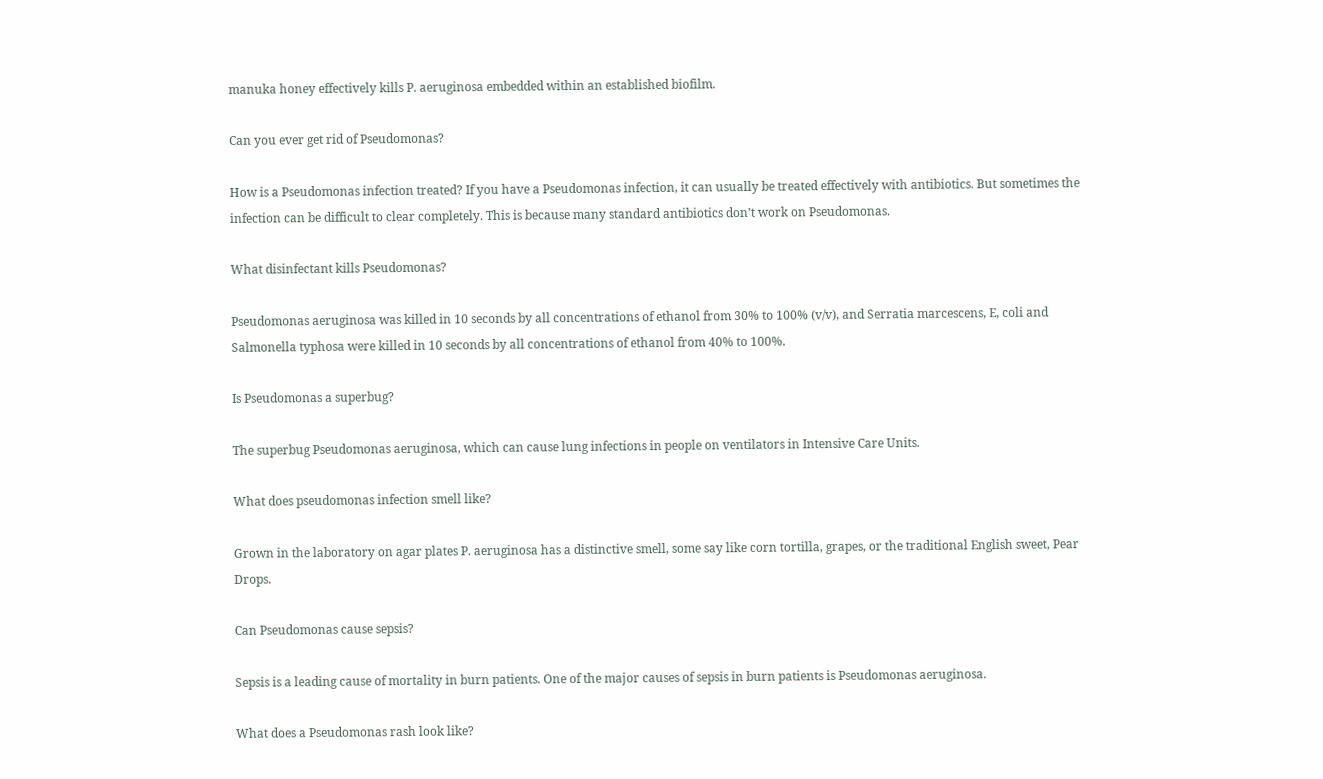manuka honey effectively kills P. aeruginosa embedded within an established biofilm.

Can you ever get rid of Pseudomonas?

How is a Pseudomonas infection treated? If you have a Pseudomonas infection, it can usually be treated effectively with antibiotics. But sometimes the infection can be difficult to clear completely. This is because many standard antibiotics don’t work on Pseudomonas.

What disinfectant kills Pseudomonas?

Pseudomonas aeruginosa was killed in 10 seconds by all concentrations of ethanol from 30% to 100% (v/v), and Serratia marcescens, E, coli and Salmonella typhosa were killed in 10 seconds by all concentrations of ethanol from 40% to 100%.

Is Pseudomonas a superbug?

The superbug Pseudomonas aeruginosa, which can cause lung infections in people on ventilators in Intensive Care Units.

What does pseudomonas infection smell like?

Grown in the laboratory on agar plates P. aeruginosa has a distinctive smell, some say like corn tortilla, grapes, or the traditional English sweet, Pear Drops.

Can Pseudomonas cause sepsis?

Sepsis is a leading cause of mortality in burn patients. One of the major causes of sepsis in burn patients is Pseudomonas aeruginosa.

What does a Pseudomonas rash look like?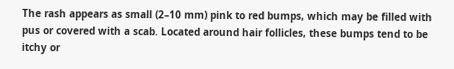The rash appears as small (2–10 mm) pink to red bumps, which may be filled with pus or covered with a scab. Located around hair follicles, these bumps tend to be itchy or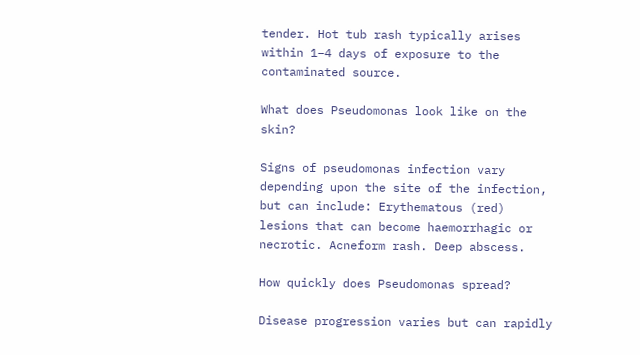tender. Hot tub rash typically arises within 1–4 days of exposure to the contaminated source.

What does Pseudomonas look like on the skin?

Signs of pseudomonas infection vary depending upon the site of the infection, but can include: Erythematous (red) lesions that can become haemorrhagic or necrotic. Acneform rash. Deep abscess.

How quickly does Pseudomonas spread?

Disease progression varies but can rapidly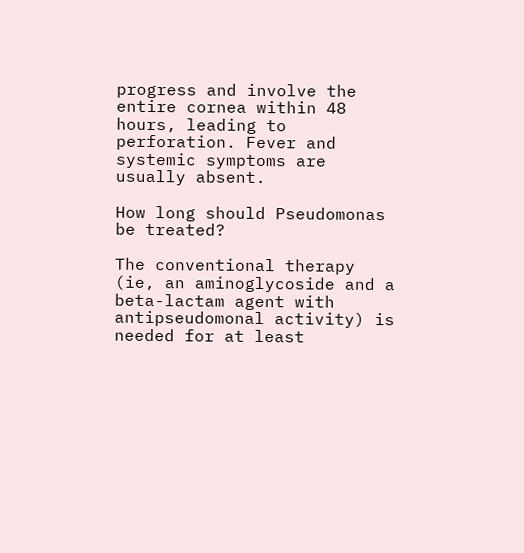progress and involve the entire cornea within 48 hours, leading to perforation. Fever and systemic symptoms are usually absent.

How long should Pseudomonas be treated?

The conventional therapy (ie, an aminoglycoside and a beta-lactam agent with antipseudomonal activity) is needed for at least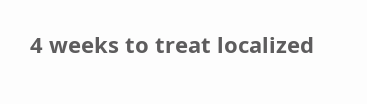4 weeks to treat localized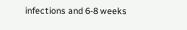infections and 6-8 weeks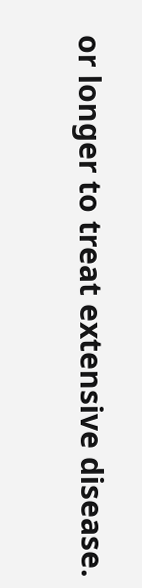or longer to treat extensive disease.